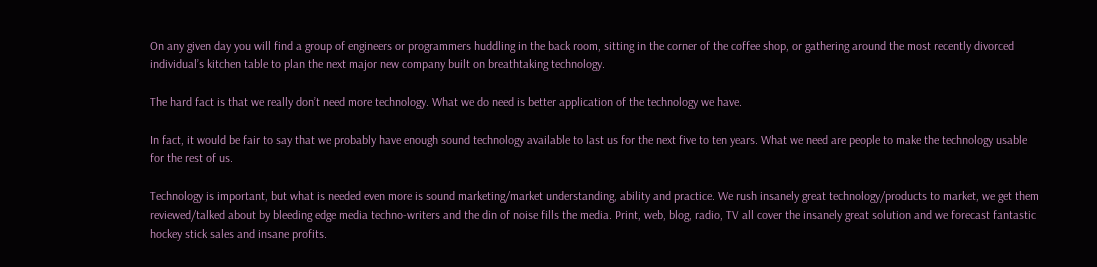On any given day you will find a group of engineers or programmers huddling in the back room, sitting in the corner of the coffee shop, or gathering around the most recently divorced individual’s kitchen table to plan the next major new company built on breathtaking technology.

The hard fact is that we really don’t need more technology. What we do need is better application of the technology we have.

In fact, it would be fair to say that we probably have enough sound technology available to last us for the next five to ten years. What we need are people to make the technology usable for the rest of us.

Technology is important, but what is needed even more is sound marketing/market understanding, ability and practice. We rush insanely great technology/products to market, we get them reviewed/talked about by bleeding edge media techno-writers and the din of noise fills the media. Print, web, blog, radio, TV all cover the insanely great solution and we forecast fantastic hockey stick sales and insane profits.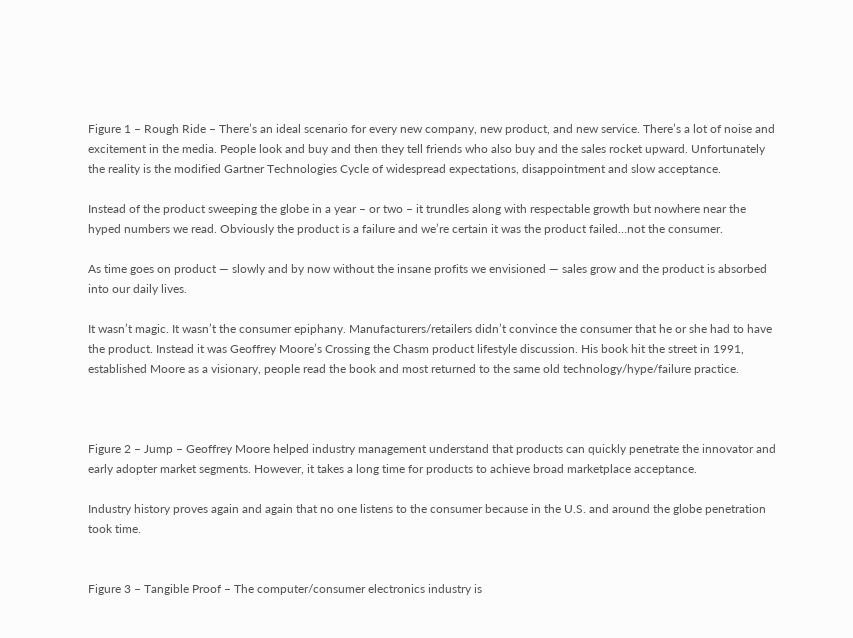Figure 1 – Rough Ride – There’s an ideal scenario for every new company, new product, and new service. There’s a lot of noise and excitement in the media. People look and buy and then they tell friends who also buy and the sales rocket upward. Unfortunately the reality is the modified Gartner Technologies Cycle of widespread expectations, disappointment and slow acceptance.

Instead of the product sweeping the globe in a year – or two – it trundles along with respectable growth but nowhere near the hyped numbers we read. Obviously the product is a failure and we’re certain it was the product failed…not the consumer.

As time goes on product — slowly and by now without the insane profits we envisioned — sales grow and the product is absorbed into our daily lives.

It wasn’t magic. It wasn’t the consumer epiphany. Manufacturers/retailers didn’t convince the consumer that he or she had to have the product. Instead it was Geoffrey Moore’s Crossing the Chasm product lifestyle discussion. His book hit the street in 1991, established Moore as a visionary, people read the book and most returned to the same old technology/hype/failure practice.



Figure 2 – Jump – Geoffrey Moore helped industry management understand that products can quickly penetrate the innovator and early adopter market segments. However, it takes a long time for products to achieve broad marketplace acceptance.

Industry history proves again and again that no one listens to the consumer because in the U.S. and around the globe penetration took time.


Figure 3 – Tangible Proof – The computer/consumer electronics industry is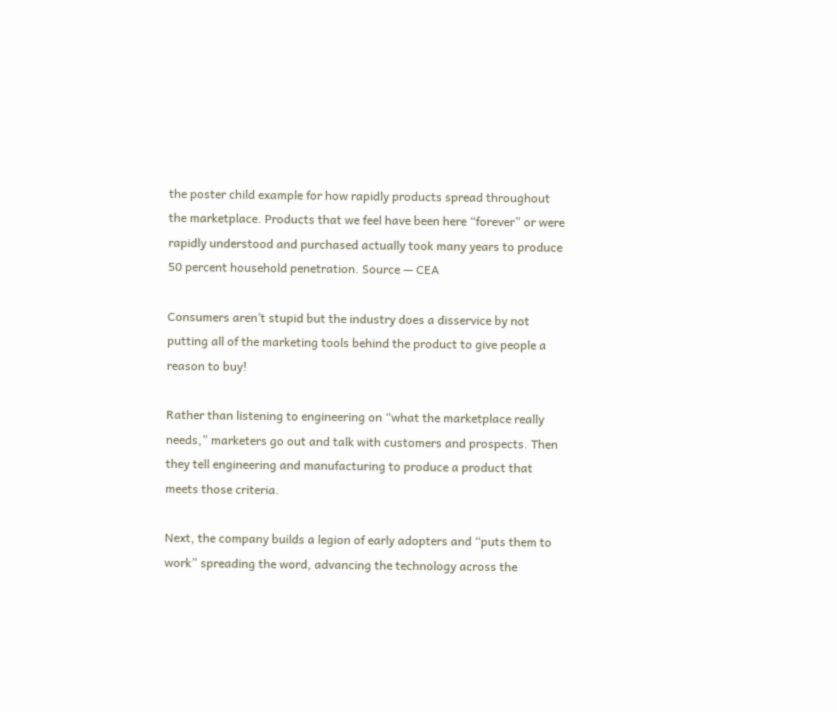the poster child example for how rapidly products spread throughout the marketplace. Products that we feel have been here “forever” or were rapidly understood and purchased actually took many years to produce 50 percent household penetration. Source — CEA

Consumers aren’t stupid but the industry does a disservice by not putting all of the marketing tools behind the product to give people a reason to buy!

Rather than listening to engineering on “what the marketplace really needs,” marketers go out and talk with customers and prospects. Then they tell engineering and manufacturing to produce a product that meets those criteria.

Next, the company builds a legion of early adopters and “puts them to work” spreading the word, advancing the technology across the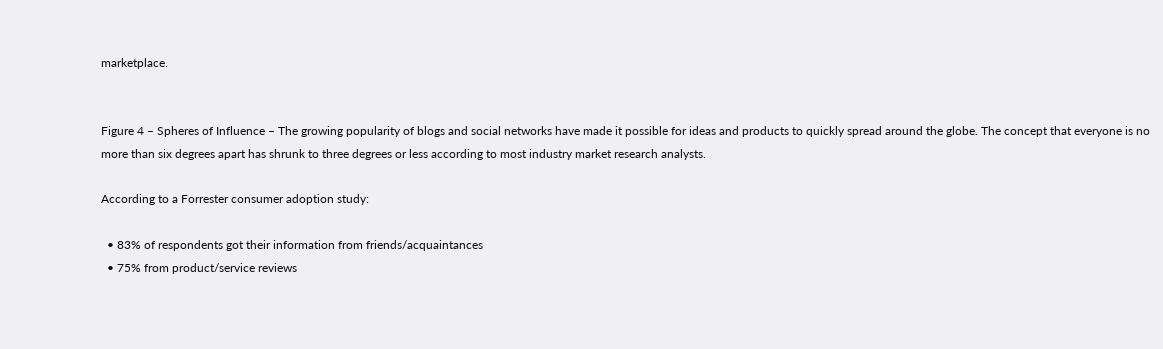marketplace.


Figure 4 – Spheres of Influence – The growing popularity of blogs and social networks have made it possible for ideas and products to quickly spread around the globe. The concept that everyone is no more than six degrees apart has shrunk to three degrees or less according to most industry market research analysts.

According to a Forrester consumer adoption study:

  • 83% of respondents got their information from friends/acquaintances
  • 75% from product/service reviews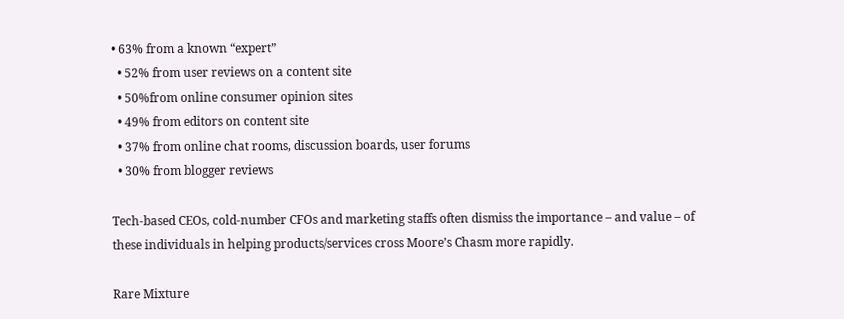• 63% from a known “expert”
  • 52% from user reviews on a content site
  • 50%from online consumer opinion sites
  • 49% from editors on content site
  • 37% from online chat rooms, discussion boards, user forums
  • 30% from blogger reviews

Tech-based CEOs, cold-number CFOs and marketing staffs often dismiss the importance – and value – of these individuals in helping products/services cross Moore’s Chasm more rapidly.

Rare Mixture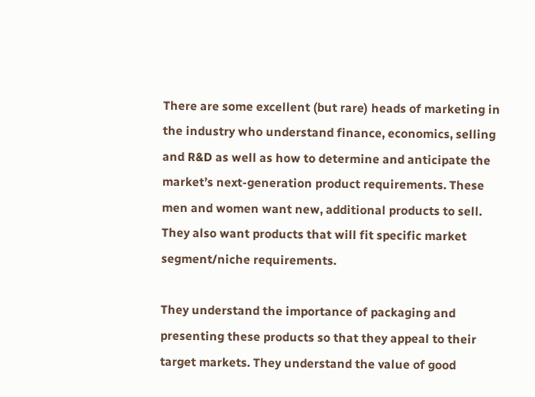There are some excellent (but rare) heads of marketing in the industry who understand finance, economics, selling and R&D as well as how to determine and anticipate the market’s next-generation product requirements. These men and women want new, additional products to sell. They also want products that will fit specific market segment/niche requirements.

They understand the importance of packaging and presenting these products so that they appeal to their target markets. They understand the value of good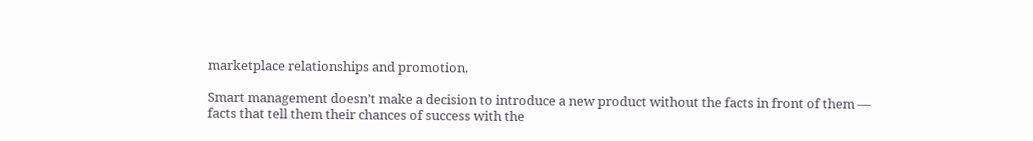marketplace relationships and promotion.

Smart management doesn’t make a decision to introduce a new product without the facts in front of them — facts that tell them their chances of success with the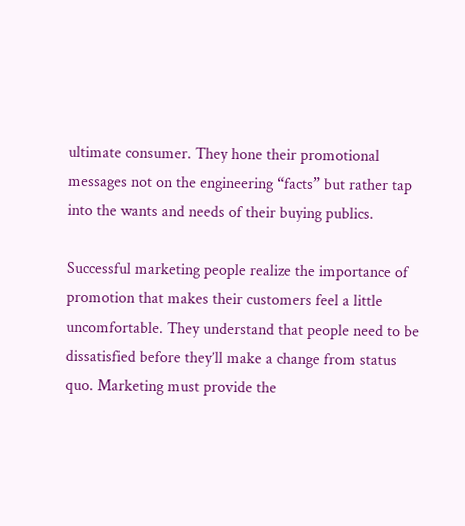ultimate consumer. They hone their promotional messages not on the engineering “facts” but rather tap into the wants and needs of their buying publics.

Successful marketing people realize the importance of promotion that makes their customers feel a little uncomfortable. They understand that people need to be dissatisfied before they’ll make a change from status quo. Marketing must provide the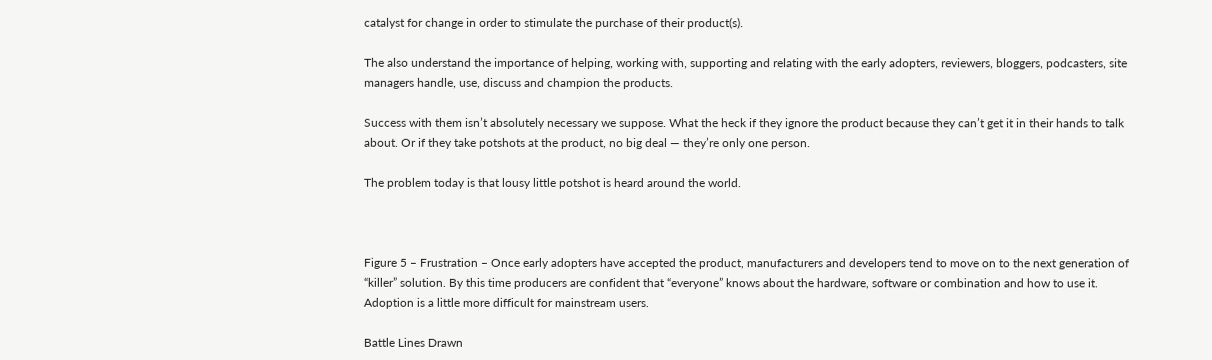catalyst for change in order to stimulate the purchase of their product(s).

The also understand the importance of helping, working with, supporting and relating with the early adopters, reviewers, bloggers, podcasters, site managers handle, use, discuss and champion the products.

Success with them isn’t absolutely necessary we suppose. What the heck if they ignore the product because they can’t get it in their hands to talk about. Or if they take potshots at the product, no big deal — they’re only one person.

The problem today is that lousy little potshot is heard around the world.



Figure 5 – Frustration – Once early adopters have accepted the product, manufacturers and developers tend to move on to the next generation of “killer” solution. By this time producers are confident that “everyone” knows about the hardware, software or combination and how to use it. Adoption is a little more difficult for mainstream users.

Battle Lines Drawn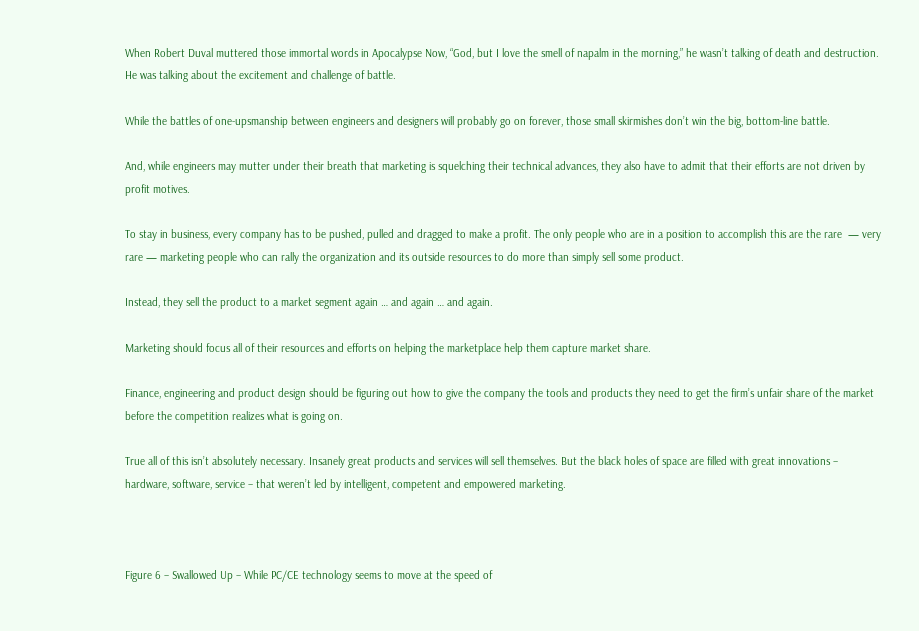When Robert Duval muttered those immortal words in Apocalypse Now, “God, but I love the smell of napalm in the morning,” he wasn’t talking of death and destruction. He was talking about the excitement and challenge of battle.

While the battles of one-upsmanship between engineers and designers will probably go on forever, those small skirmishes don’t win the big, bottom-line battle.

And, while engineers may mutter under their breath that marketing is squelching their technical advances, they also have to admit that their efforts are not driven by profit motives.

To stay in business, every company has to be pushed, pulled and dragged to make a profit. The only people who are in a position to accomplish this are the rare  — very rare — marketing people who can rally the organization and its outside resources to do more than simply sell some product.

Instead, they sell the product to a market segment again … and again … and again.

Marketing should focus all of their resources and efforts on helping the marketplace help them capture market share.

Finance, engineering and product design should be figuring out how to give the company the tools and products they need to get the firm’s unfair share of the market before the competition realizes what is going on.

True all of this isn’t absolutely necessary. Insanely great products and services will sell themselves. But the black holes of space are filled with great innovations – hardware, software, service – that weren’t led by intelligent, competent and empowered marketing.



Figure 6 – Swallowed Up – While PC/CE technology seems to move at the speed of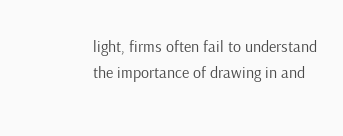light, firms often fail to understand the importance of drawing in and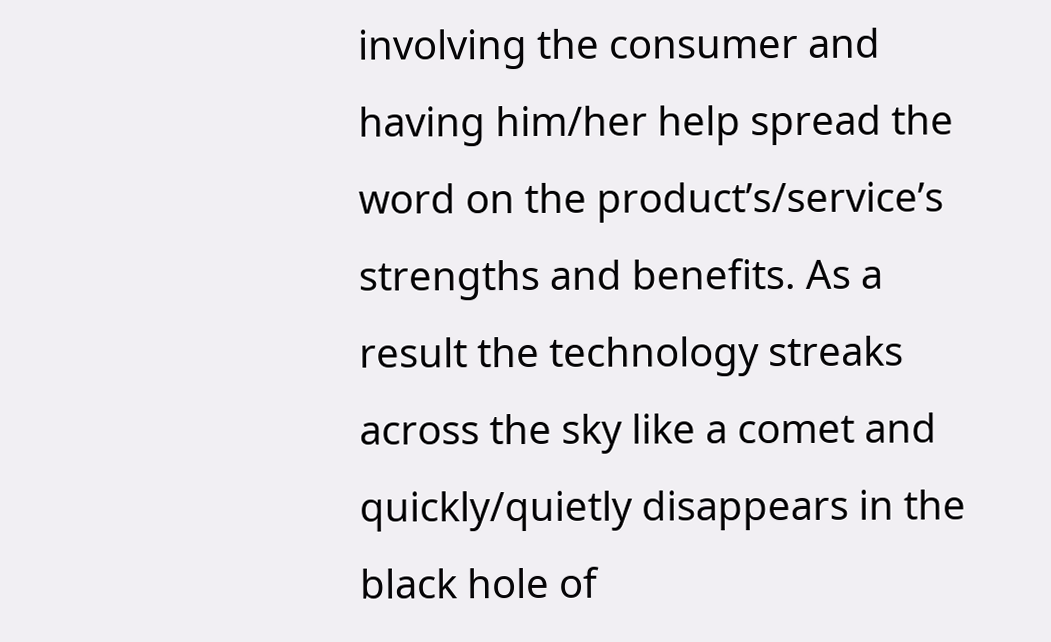involving the consumer and having him/her help spread the word on the product’s/service’s strengths and benefits. As a result the technology streaks across the sky like a comet and quickly/quietly disappears in the black hole of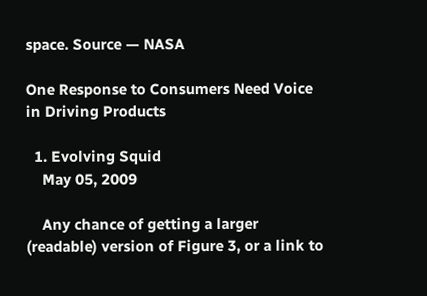space. Source — NASA

One Response to Consumers Need Voice in Driving Products

  1. Evolving Squid
    May 05, 2009

    Any chance of getting a larger (readable) version of Figure 3, or a link to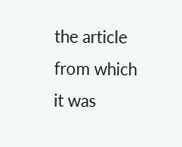the article from which it was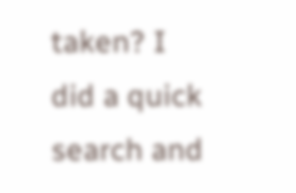taken? I did a quick search and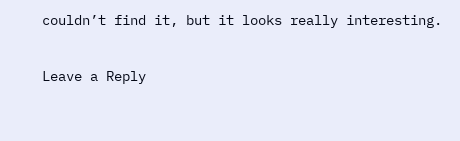couldn’t find it, but it looks really interesting.

Leave a Reply